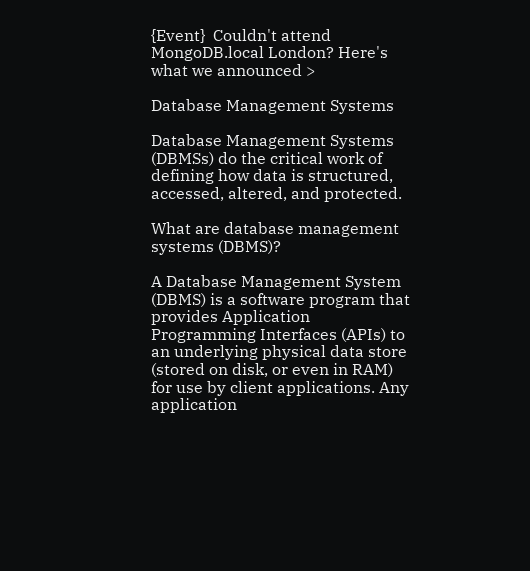{Event}  Couldn't attend MongoDB.local London? Here's what we announced >

Database Management Systems

Database Management Systems (DBMSs) do the critical work of defining how data is structured, accessed, altered, and protected.

What are database management systems (DBMS)?

A Database Management System (DBMS) is a software program that provides Application Programming Interfaces (APIs) to an underlying physical data store (stored on disk, or even in RAM) for use by client applications. Any application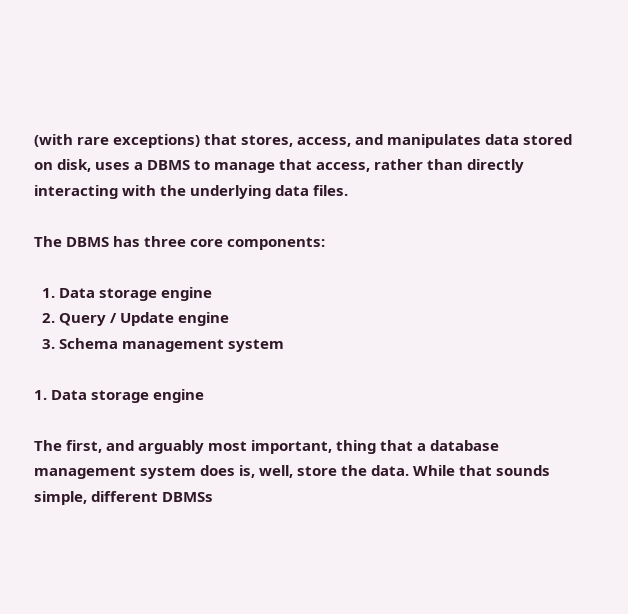(with rare exceptions) that stores, access, and manipulates data stored on disk, uses a DBMS to manage that access, rather than directly interacting with the underlying data files.

The DBMS has three core components:

  1. Data storage engine
  2. Query / Update engine
  3. Schema management system

1. Data storage engine

The first, and arguably most important, thing that a database management system does is, well, store the data. While that sounds simple, different DBMSs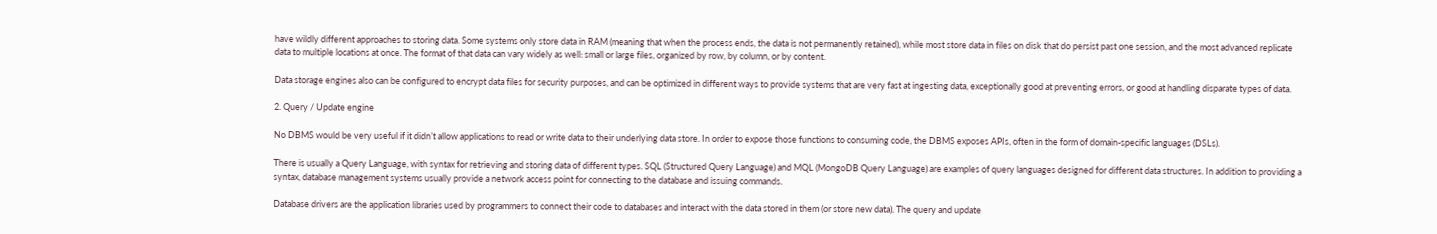have wildly different approaches to storing data. Some systems only store data in RAM (meaning that when the process ends, the data is not permanently retained), while most store data in files on disk that do persist past one session, and the most advanced replicate data to multiple locations at once. The format of that data can vary widely as well: small or large files, organized by row, by column, or by content.

Data storage engines also can be configured to encrypt data files for security purposes, and can be optimized in different ways to provide systems that are very fast at ingesting data, exceptionally good at preventing errors, or good at handling disparate types of data.

2. Query / Update engine

No DBMS would be very useful if it didn’t allow applications to read or write data to their underlying data store. In order to expose those functions to consuming code, the DBMS exposes APIs, often in the form of domain-specific languages (DSLs).

There is usually a Query Language, with syntax for retrieving and storing data of different types. SQL (Structured Query Language) and MQL (MongoDB Query Language) are examples of query languages designed for different data structures. In addition to providing a syntax, database management systems usually provide a network access point for connecting to the database and issuing commands.

Database drivers are the application libraries used by programmers to connect their code to databases and interact with the data stored in them (or store new data). The query and update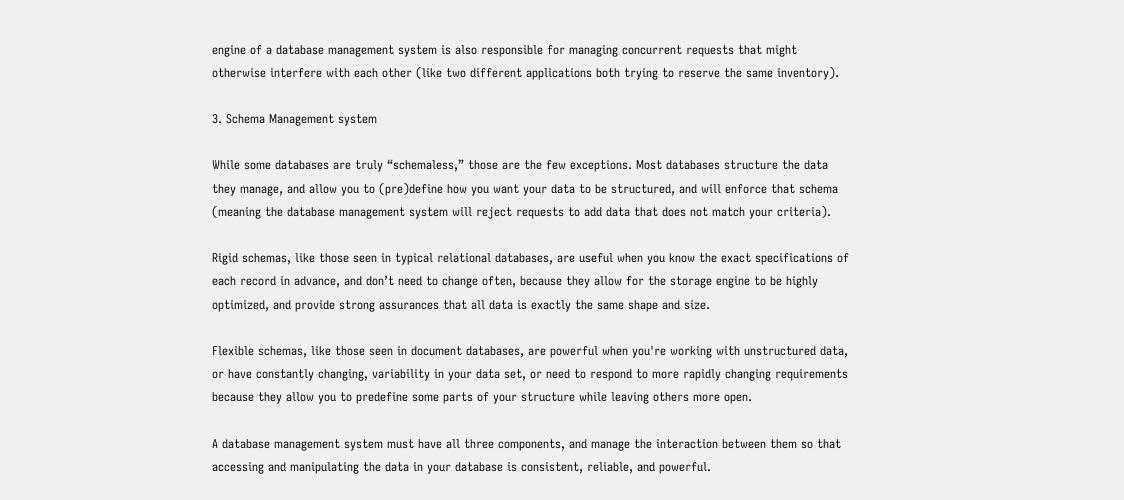engine of a database management system is also responsible for managing concurrent requests that might otherwise interfere with each other (like two different applications both trying to reserve the same inventory).

3. Schema Management system

While some databases are truly “schemaless,” those are the few exceptions. Most databases structure the data they manage, and allow you to (pre)define how you want your data to be structured, and will enforce that schema (meaning the database management system will reject requests to add data that does not match your criteria).

Rigid schemas, like those seen in typical relational databases, are useful when you know the exact specifications of each record in advance, and don’t need to change often, because they allow for the storage engine to be highly optimized, and provide strong assurances that all data is exactly the same shape and size.

Flexible schemas, like those seen in document databases, are powerful when you're working with unstructured data, or have constantly changing, variability in your data set, or need to respond to more rapidly changing requirements because they allow you to predefine some parts of your structure while leaving others more open.

A database management system must have all three components, and manage the interaction between them so that accessing and manipulating the data in your database is consistent, reliable, and powerful.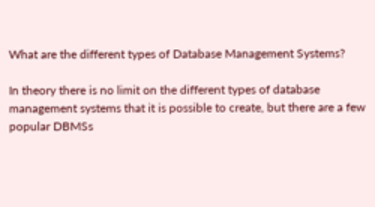What are the different types of Database Management Systems?

In theory there is no limit on the different types of database management systems that it is possible to create, but there are a few popular DBMSs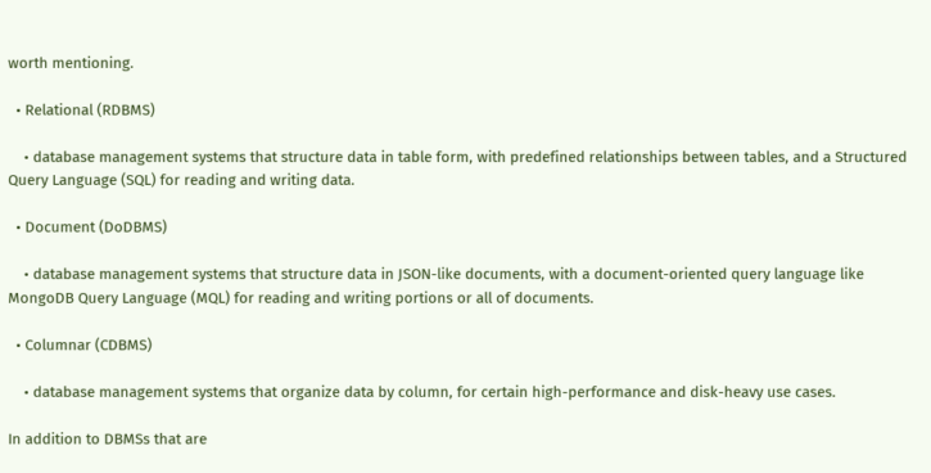worth mentioning.

  • Relational (RDBMS)

    • database management systems that structure data in table form, with predefined relationships between tables, and a Structured Query Language (SQL) for reading and writing data.

  • Document (DoDBMS)

    • database management systems that structure data in JSON-like documents, with a document-oriented query language like MongoDB Query Language (MQL) for reading and writing portions or all of documents.

  • Columnar (CDBMS)

    • database management systems that organize data by column, for certain high-performance and disk-heavy use cases.

In addition to DBMSs that are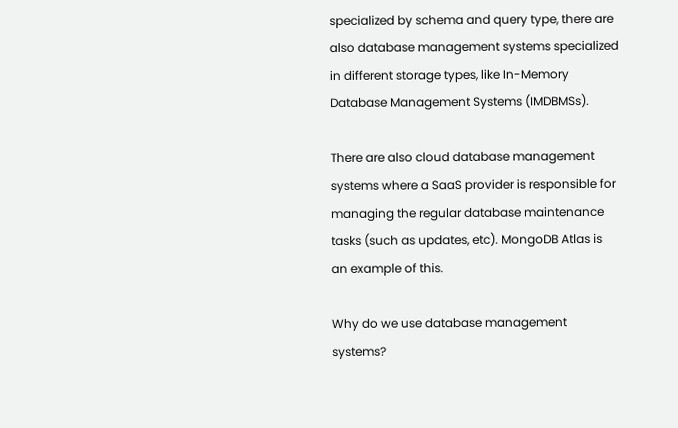specialized by schema and query type, there are also database management systems specialized in different storage types, like In-Memory Database Management Systems (IMDBMSs).

There are also cloud database management systems where a SaaS provider is responsible for managing the regular database maintenance tasks (such as updates, etc). MongoDB Atlas is an example of this.

Why do we use database management systems?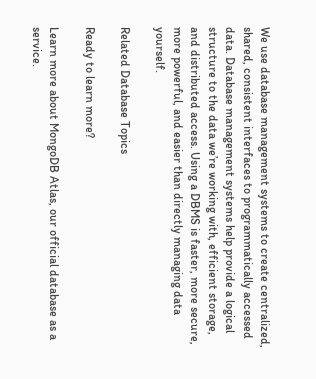We use database management systems to create centralized, shared, consistent interfaces to programmatically accessed data. Database management systems help provide a logical structure to the data we’re working with, efficient storage, and distributed access. Using a DBMS is faster, more secure, more powerful, and easier than directly managing data yourself.

Related Database Topics

Ready to learn more?

Learn more about MongoDB Atlas, our official database as a service.